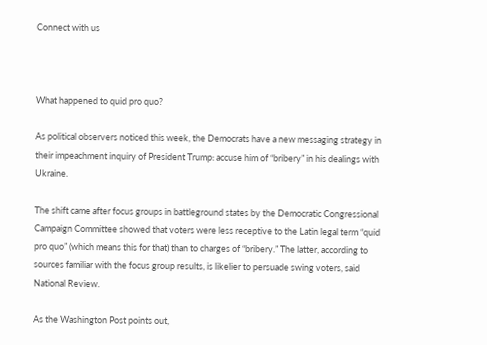Connect with us



What happened to quid pro quo?

As political observers noticed this week, the Democrats have a new messaging strategy in their impeachment inquiry of President Trump: accuse him of “bribery” in his dealings with Ukraine.

The shift came after focus groups in battleground states by the Democratic Congressional Campaign Committee showed that voters were less receptive to the Latin legal term “quid pro quo” (which means this for that) than to charges of “bribery.” The latter, according to sources familiar with the focus group results, is likelier to persuade swing voters, said National Review.

As the Washington Post points out,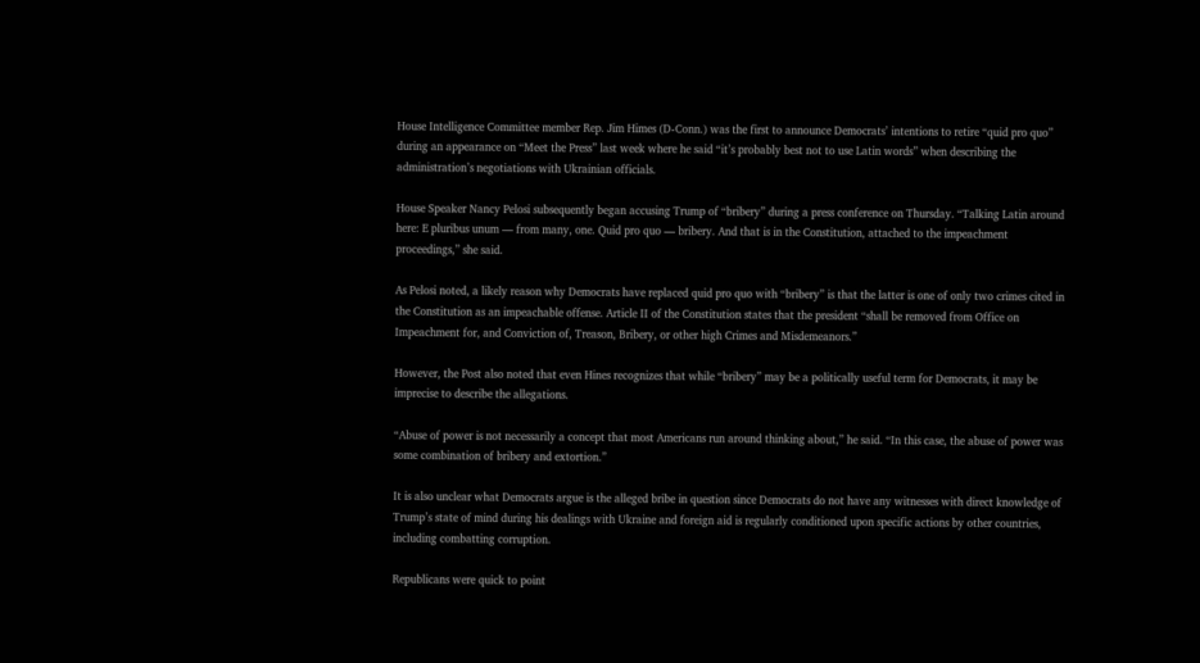House Intelligence Committee member Rep. Jim Himes (D-Conn.) was the first to announce Democrats’ intentions to retire “quid pro quo” during an appearance on “Meet the Press” last week where he said “it’s probably best not to use Latin words” when describing the administration’s negotiations with Ukrainian officials.

House Speaker Nancy Pelosi subsequently began accusing Trump of “bribery” during a press conference on Thursday. “Talking Latin around here: E pluribus unum — from many, one. Quid pro quo — bribery. And that is in the Constitution, attached to the impeachment proceedings,” she said.

As Pelosi noted, a likely reason why Democrats have replaced quid pro quo with “bribery” is that the latter is one of only two crimes cited in the Constitution as an impeachable offense. Article II of the Constitution states that the president “shall be removed from Office on Impeachment for, and Conviction of, Treason, Bribery, or other high Crimes and Misdemeanors.”

However, the Post also noted that even Hines recognizes that while “bribery” may be a politically useful term for Democrats, it may be imprecise to describe the allegations.

“Abuse of power is not necessarily a concept that most Americans run around thinking about,” he said. “In this case, the abuse of power was some combination of bribery and extortion.”

It is also unclear what Democrats argue is the alleged bribe in question since Democrats do not have any witnesses with direct knowledge of Trump’s state of mind during his dealings with Ukraine and foreign aid is regularly conditioned upon specific actions by other countries, including combatting corruption.

Republicans were quick to point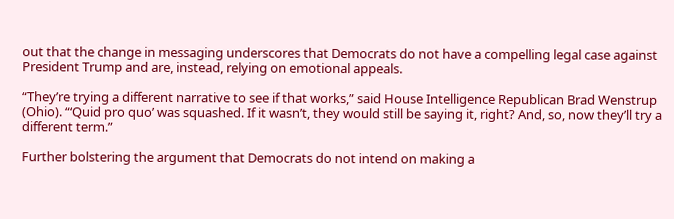out that the change in messaging underscores that Democrats do not have a compelling legal case against President Trump and are, instead, relying on emotional appeals.

“They’re trying a different narrative to see if that works,” said House Intelligence Republican Brad Wenstrup (Ohio). “‘Quid pro quo’ was squashed. If it wasn’t, they would still be saying it, right? And, so, now they’ll try a different term.”

Further bolstering the argument that Democrats do not intend on making a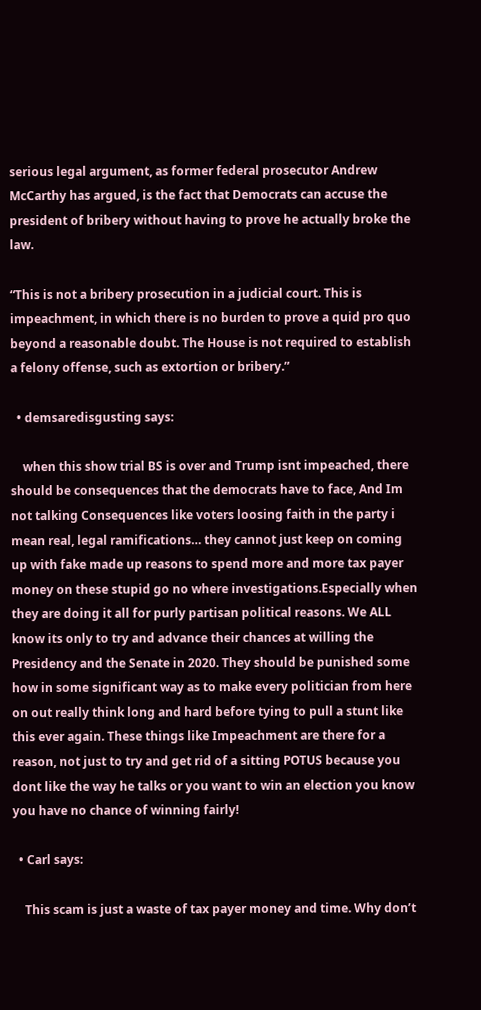serious legal argument, as former federal prosecutor Andrew McCarthy has argued, is the fact that Democrats can accuse the president of bribery without having to prove he actually broke the law.

“This is not a bribery prosecution in a judicial court. This is impeachment, in which there is no burden to prove a quid pro quo beyond a reasonable doubt. The House is not required to establish a felony offense, such as extortion or bribery.”

  • demsaredisgusting says:

    when this show trial BS is over and Trump isnt impeached, there should be consequences that the democrats have to face, And Im not talking Consequences like voters loosing faith in the party i mean real, legal ramifications… they cannot just keep on coming up with fake made up reasons to spend more and more tax payer money on these stupid go no where investigations.Especially when they are doing it all for purly partisan political reasons. We ALL know its only to try and advance their chances at willing the Presidency and the Senate in 2020. They should be punished some how in some significant way as to make every politician from here on out really think long and hard before tying to pull a stunt like this ever again. These things like Impeachment are there for a reason, not just to try and get rid of a sitting POTUS because you dont like the way he talks or you want to win an election you know you have no chance of winning fairly!

  • Carl says:

    This scam is just a waste of tax payer money and time. Why don’t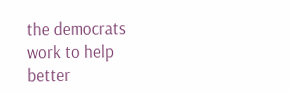the democrats work to help better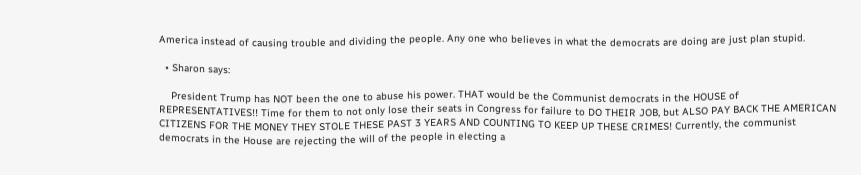America instead of causing trouble and dividing the people. Any one who believes in what the democrats are doing are just plan stupid.

  • Sharon says:

    President Trump has NOT been the one to abuse his power. THAT would be the Communist democrats in the HOUSE of REPRESENTATIVES!! Time for them to not only lose their seats in Congress for failure to DO THEIR JOB, but ALSO PAY BACK THE AMERICAN CITIZENS FOR THE MONEY THEY STOLE THESE PAST 3 YEARS AND COUNTING TO KEEP UP THESE CRIMES! Currently, the communist democrats in the House are rejecting the will of the people in electing a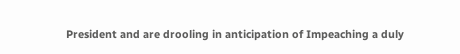President and are drooling in anticipation of Impeaching a duly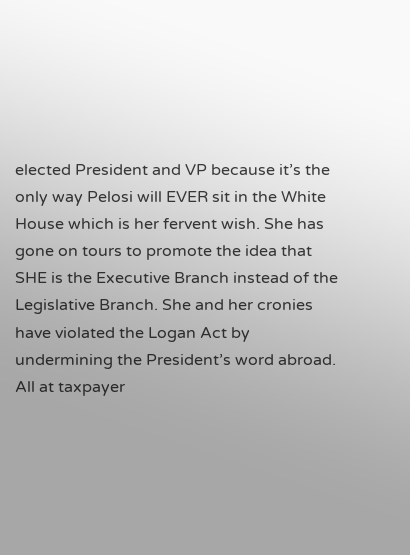elected President and VP because it’s the only way Pelosi will EVER sit in the White House which is her fervent wish. She has gone on tours to promote the idea that SHE is the Executive Branch instead of the Legislative Branch. She and her cronies have violated the Logan Act by undermining the President’s word abroad. All at taxpayer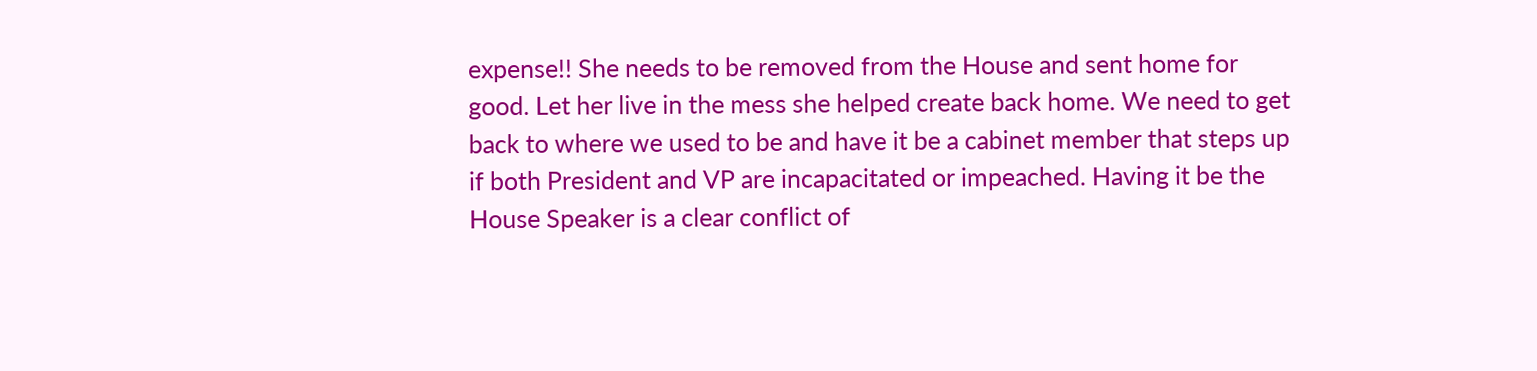expense!! She needs to be removed from the House and sent home for good. Let her live in the mess she helped create back home. We need to get back to where we used to be and have it be a cabinet member that steps up if both President and VP are incapacitated or impeached. Having it be the House Speaker is a clear conflict of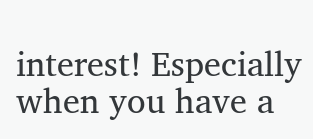interest! Especially when you have a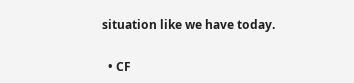situation like we have today.

  • CF